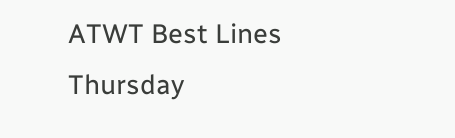ATWT Best Lines Thursday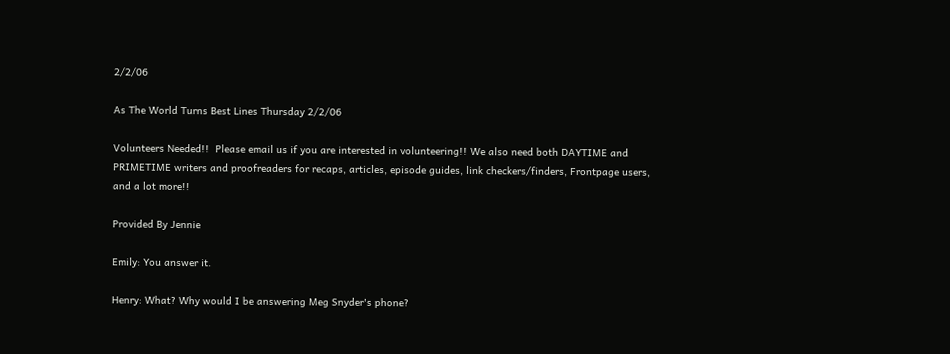2/2/06

As The World Turns Best Lines Thursday 2/2/06

Volunteers Needed!!  Please email us if you are interested in volunteering!! We also need both DAYTIME and PRIMETIME writers and proofreaders for recaps, articles, episode guides, link checkers/finders, Frontpage users, and a lot more!!

Provided By Jennie

Emily: You answer it.

Henry: What? Why would I be answering Meg Snyder's phone?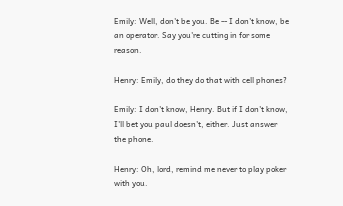Emily: Well, don't be you. Be -- I don't know, be an operator. Say you're cutting in for some reason.

Henry: Emily, do they do that with cell phones?

Emily: I don't know, Henry. But if I don't know, I'll bet you paul doesn't, either. Just answer the phone.

Henry: Oh, lord, remind me never to play poker with you.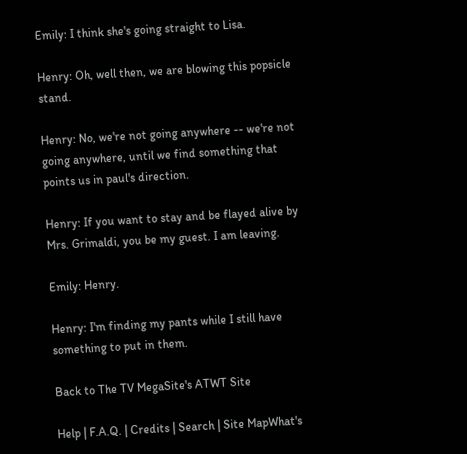Emily: I think she's going straight to Lisa.

Henry: Oh, well then, we are blowing this popsicle stand.

Henry: No, we're not going anywhere -- we're not going anywhere, until we find something that points us in paul's direction.

Henry: If you want to stay and be flayed alive by Mrs. Grimaldi, you be my guest. I am leaving.

Emily: Henry.

Henry: I'm finding my pants while I still have something to put in them.

Back to The TV MegaSite's ATWT Site

Help | F.A.Q. | Credits | Search | Site MapWhat's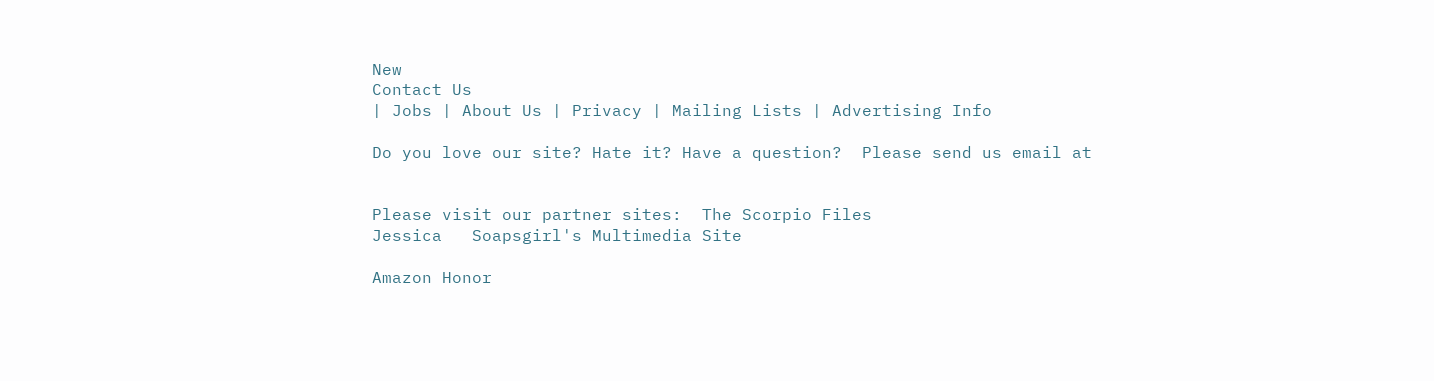New
Contact Us
| Jobs | About Us | Privacy | Mailing Lists | Advertising Info

Do you love our site? Hate it? Have a question?  Please send us email at


Please visit our partner sites:  The Scorpio Files
Jessica   Soapsgirl's Multimedia Site

Amazon Honor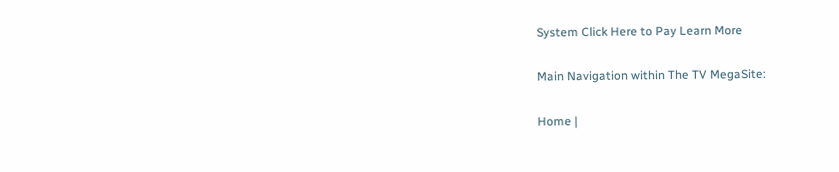System Click Here to Pay Learn More

Main Navigation within The TV MegaSite:

Home |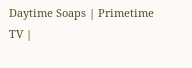Daytime Soaps | Primetime TV |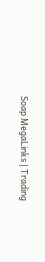Soap MegaLinks | Trading